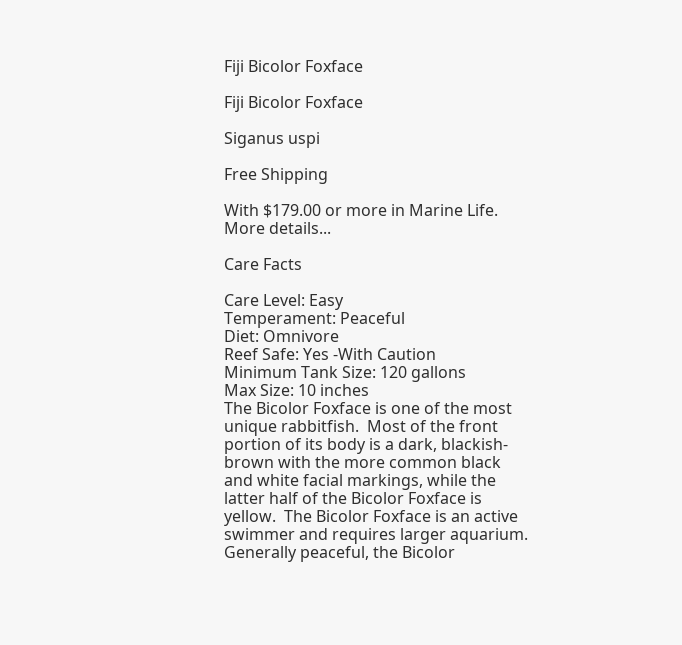Fiji Bicolor Foxface

Fiji Bicolor Foxface

Siganus uspi

Free Shipping

With $179.00 or more in Marine Life.
More details...

Care Facts

Care Level: Easy
Temperament: Peaceful
Diet: Omnivore
Reef Safe: Yes -With Caution
Minimum Tank Size: 120 gallons
Max Size: 10 inches
The Bicolor Foxface is one of the most unique rabbitfish.  Most of the front portion of its body is a dark, blackish-brown with the more common black and white facial markings, while the latter half of the Bicolor Foxface is yellow.  The Bicolor Foxface is an active swimmer and requires larger aquarium.  Generally peaceful, the Bicolor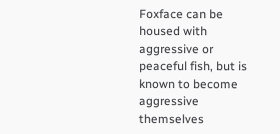Foxface can be housed with aggressive or peaceful fish, but is known to become aggressive themselves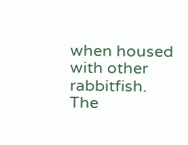when housed with other rabbitfish.  The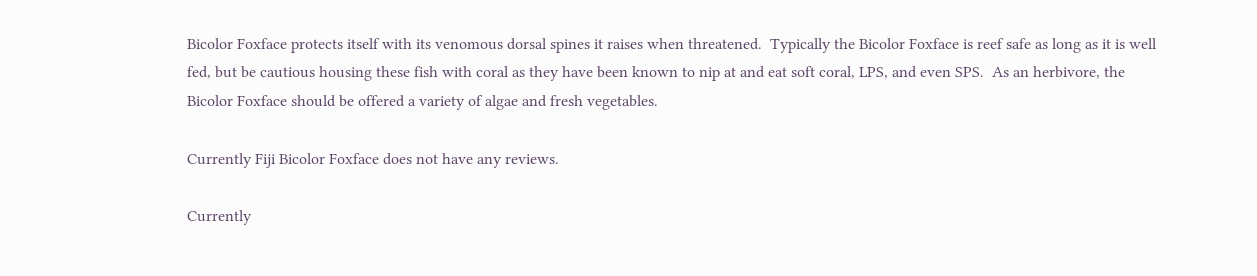Bicolor Foxface protects itself with its venomous dorsal spines it raises when threatened.  Typically the Bicolor Foxface is reef safe as long as it is well fed, but be cautious housing these fish with coral as they have been known to nip at and eat soft coral, LPS, and even SPS.  As an herbivore, the Bicolor Foxface should be offered a variety of algae and fresh vegetables.

Currently Fiji Bicolor Foxface does not have any reviews.

Currently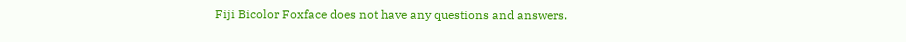Fiji Bicolor Foxface does not have any questions and answers.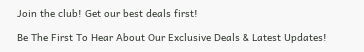Join the club! Get our best deals first!

Be The First To Hear About Our Exclusive Deals & Latest Updates!